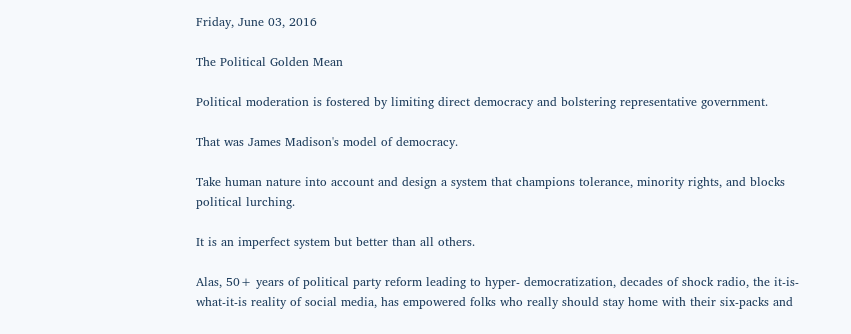Friday, June 03, 2016

The Political Golden Mean

Political moderation is fostered by limiting direct democracy and bolstering representative government.

That was James Madison's model of democracy.

Take human nature into account and design a system that champions tolerance, minority rights, and blocks political lurching.

It is an imperfect system but better than all others.

Alas, 50+ years of political party reform leading to hyper- democratization, decades of shock radio, the it-is-what-it-is reality of social media, has empowered folks who really should stay home with their six-packs and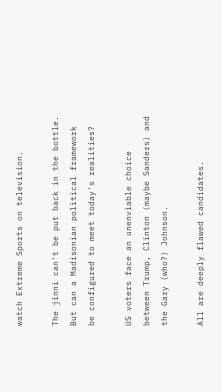watch Extreme Sports on television.

The jinni can't be put back in the bottle. But can a Madisonian political framework be configured to meet today's realities?

US voters face an unenviable choice between Trump, Clinton (maybe Sanders) and the Gary (who?) Johnson.

All are deeply flawed candidates.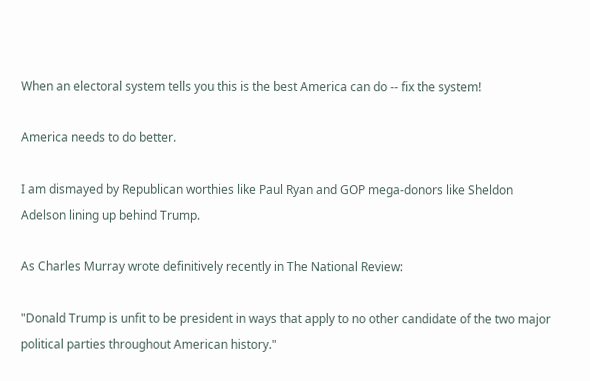When an electoral system tells you this is the best America can do -- fix the system!

America needs to do better.

I am dismayed by Republican worthies like Paul Ryan and GOP mega-donors like Sheldon Adelson lining up behind Trump.

As Charles Murray wrote definitively recently in The National Review:

"Donald Trump is unfit to be president in ways that apply to no other candidate of the two major political parties throughout American history."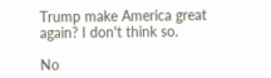Trump make America great again? I don't think so.

No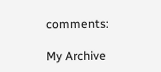comments:

My Archive